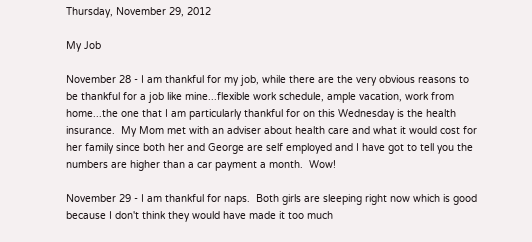Thursday, November 29, 2012

My Job

November 28 - I am thankful for my job, while there are the very obvious reasons to be thankful for a job like mine...flexible work schedule, ample vacation, work from home...the one that I am particularly thankful for on this Wednesday is the health insurance.  My Mom met with an adviser about health care and what it would cost for her family since both her and George are self employed and I have got to tell you the numbers are higher than a car payment a month.  Wow!

November 29 - I am thankful for naps.  Both girls are sleeping right now which is good because I don't think they would have made it too much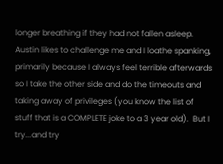longer breathing if they had not fallen asleep.  Austin likes to challenge me and I loathe spanking, primarily because I always feel terrible afterwards so I take the other side and do the timeouts and taking away of privileges (you know the list of stuff that is a COMPLETE joke to a 3 year old).  But I try...and try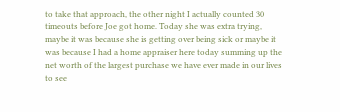to take that approach, the other night I actually counted 30 timeouts before Joe got home. Today she was extra trying, maybe it was because she is getting over being sick or maybe it was because I had a home appraiser here today summing up the net worth of the largest purchase we have ever made in our lives to see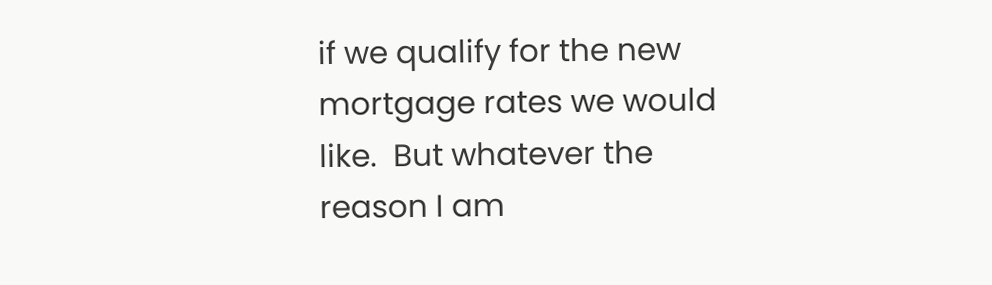if we qualify for the new mortgage rates we would like.  But whatever the reason I am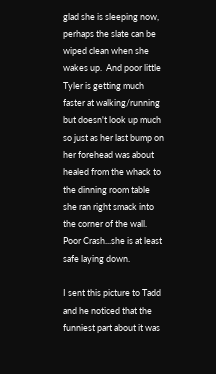glad she is sleeping now, perhaps the slate can be wiped clean when she wakes up.  And poor little Tyler is getting much faster at walking/running but doesn't look up much so just as her last bump on her forehead was about healed from the whack to the dinning room table she ran right smack into the corner of the wall.  Poor Crash...she is at least safe laying down.

I sent this picture to Tadd and he noticed that the funniest part about it was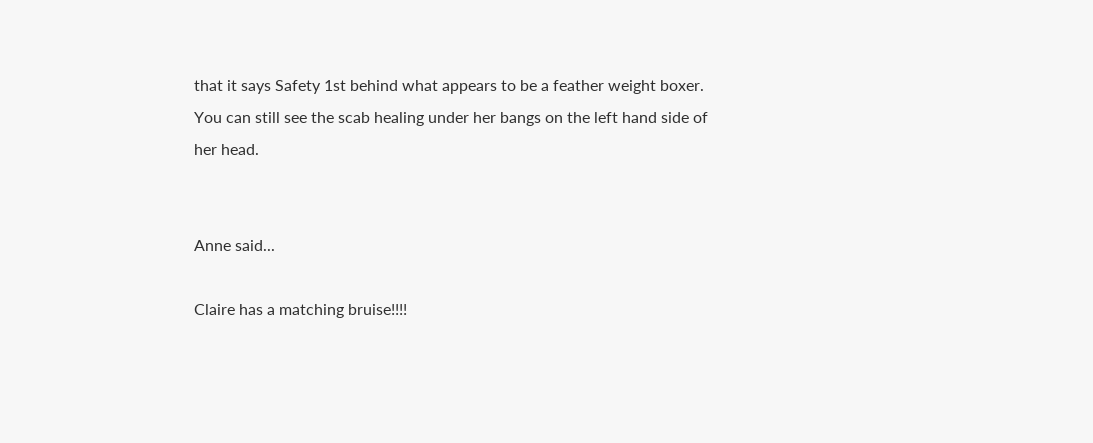that it says Safety 1st behind what appears to be a feather weight boxer.  You can still see the scab healing under her bangs on the left hand side of her head.


Anne said...

Claire has a matching bruise!!!!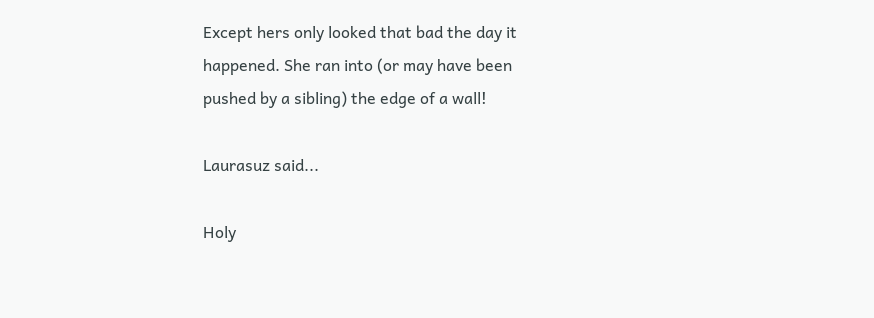Except hers only looked that bad the day it happened. She ran into (or may have been pushed by a sibling) the edge of a wall!

Laurasuz said...

Holy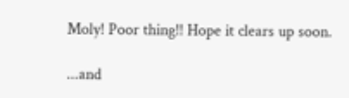Moly! Poor thing!! Hope it clears up soon.

...and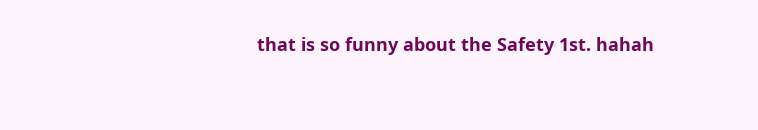that is so funny about the Safety 1st. hahah